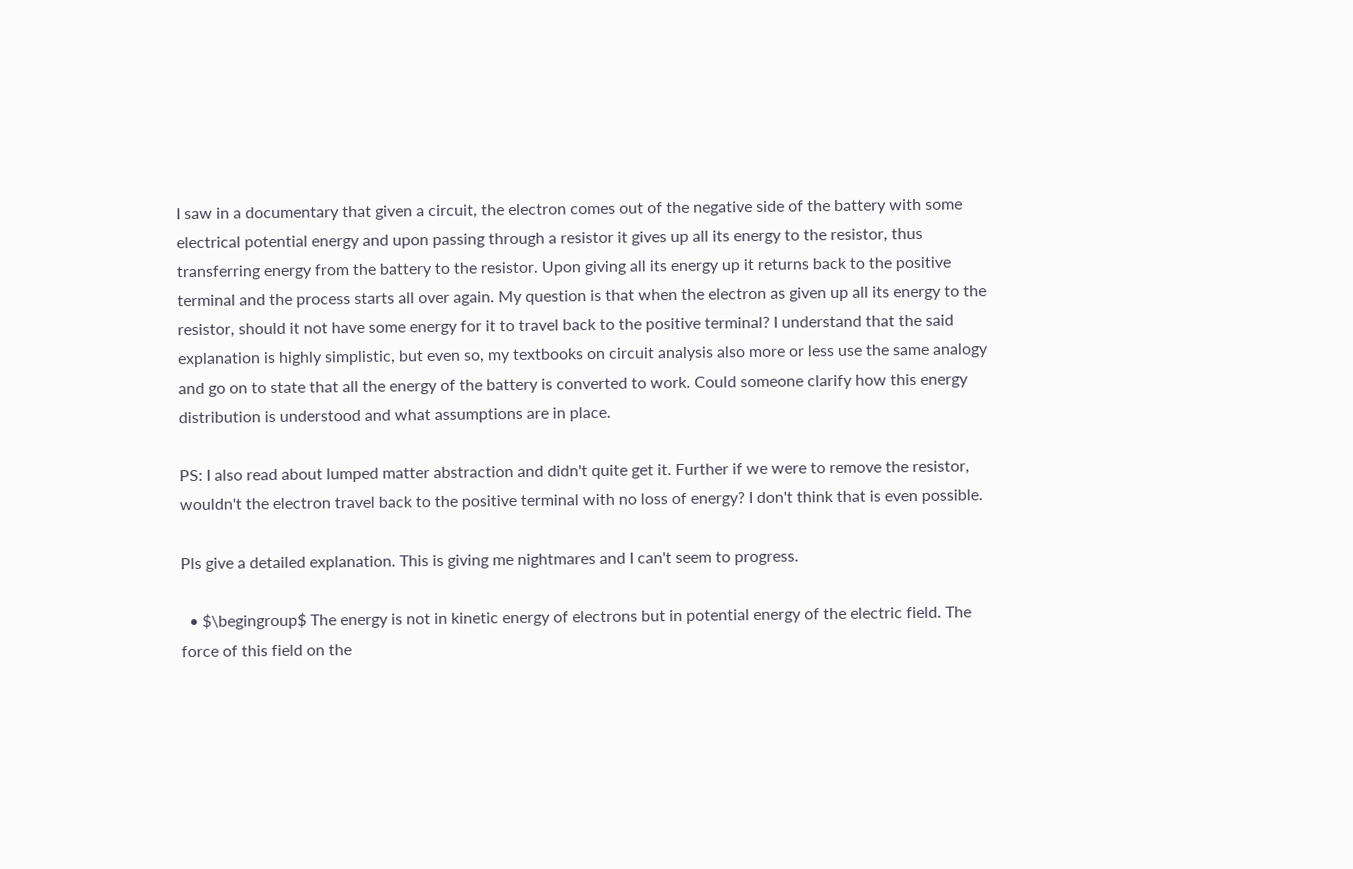I saw in a documentary that given a circuit, the electron comes out of the negative side of the battery with some electrical potential energy and upon passing through a resistor it gives up all its energy to the resistor, thus transferring energy from the battery to the resistor. Upon giving all its energy up it returns back to the positive terminal and the process starts all over again. My question is that when the electron as given up all its energy to the resistor, should it not have some energy for it to travel back to the positive terminal? I understand that the said explanation is highly simplistic, but even so, my textbooks on circuit analysis also more or less use the same analogy and go on to state that all the energy of the battery is converted to work. Could someone clarify how this energy distribution is understood and what assumptions are in place.

PS: I also read about lumped matter abstraction and didn't quite get it. Further if we were to remove the resistor, wouldn't the electron travel back to the positive terminal with no loss of energy? I don't think that is even possible.

Pls give a detailed explanation. This is giving me nightmares and I can't seem to progress.

  • $\begingroup$ The energy is not in kinetic energy of electrons but in potential energy of the electric field. The force of this field on the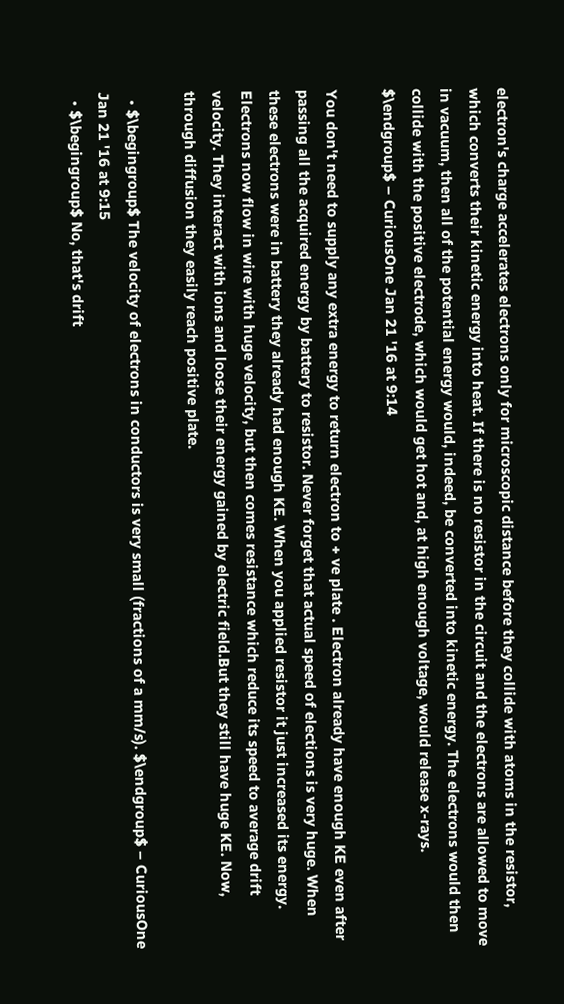electron's charge accelerates electrons only for microscopic distance before they collide with atoms in the resistor, which converts their kinetic energy into heat. If there is no resistor in the circuit and the electrons are allowed to move in vacuum, then all of the potential energy would, indeed, be converted into kinetic energy. The electrons would then collide with the positive electrode, which would get hot and, at high enough voltage, would release x-rays. $\endgroup$ – CuriousOne Jan 21 '16 at 9:14

You don't need to supply any extra energy to return electron to + ve plate . Electron already have enough KE even after passing all the acquired energy by battery to resistor. Never forget that actual speed of elections is very huge. When these electrons were in battery they already had enough KE. When you applied resistor it just increased its energy. Electrons now flow in wire with huge velocity, but then comes resistance which reduce its speed to average drift velocity. They interact with ions and loose their energy gained by electric field.But they still have huge KE. Now, through diffusion they easily reach positive plate.

  • $\begingroup$ The velocity of electrons in conductors is very small (fractions of a mm/s). $\endgroup$ – CuriousOne Jan 21 '16 at 9:15
  • $\begingroup$ No, that's drift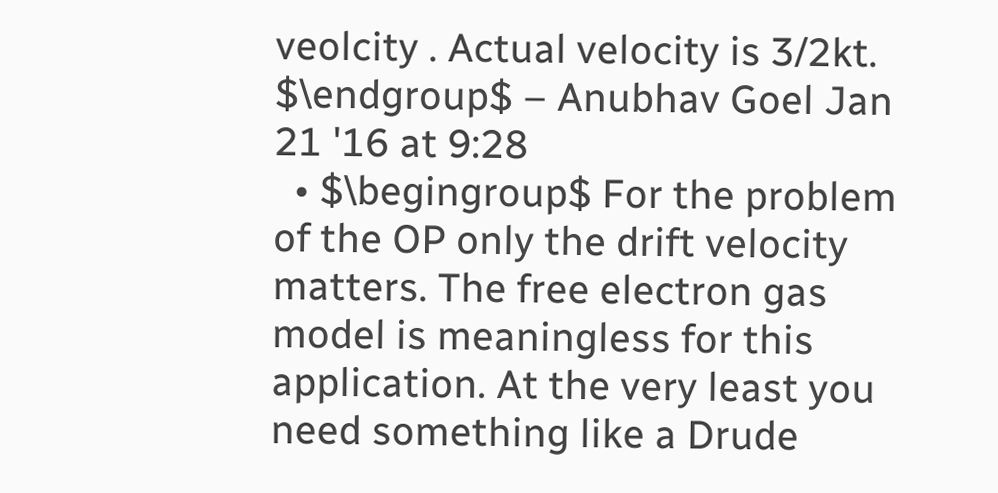veolcity . Actual velocity is 3/2kt. $\endgroup$ – Anubhav Goel Jan 21 '16 at 9:28
  • $\begingroup$ For the problem of the OP only the drift velocity matters. The free electron gas model is meaningless for this application. At the very least you need something like a Drude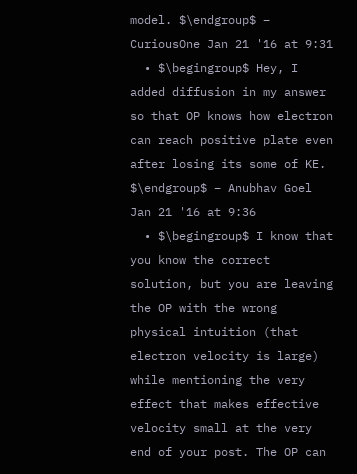model. $\endgroup$ – CuriousOne Jan 21 '16 at 9:31
  • $\begingroup$ Hey, I added diffusion in my answer so that OP knows how electron can reach positive plate even after losing its some of KE. $\endgroup$ – Anubhav Goel Jan 21 '16 at 9:36
  • $\begingroup$ I know that you know the correct solution, but you are leaving the OP with the wrong physical intuition (that electron velocity is large) while mentioning the very effect that makes effective velocity small at the very end of your post. The OP can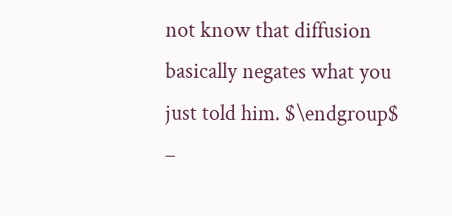not know that diffusion basically negates what you just told him. $\endgroup$ –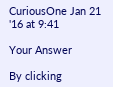CuriousOne Jan 21 '16 at 9:41

Your Answer

By clicking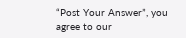“Post Your Answer”, you agree to our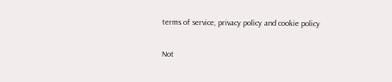terms of service, privacy policy and cookie policy

Not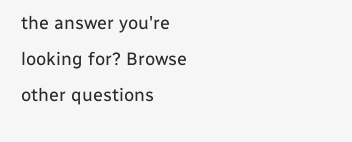the answer you're looking for? Browse other questions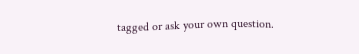tagged or ask your own question.